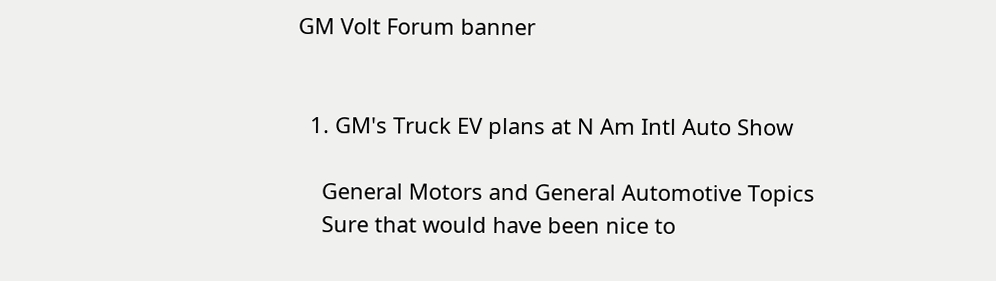GM Volt Forum banner


  1. GM's Truck EV plans at N Am Intl Auto Show

    General Motors and General Automotive Topics
    Sure that would have been nice to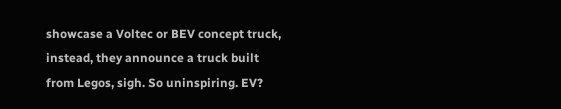showcase a Voltec or BEV concept truck, instead, they announce a truck built from Legos, sigh. So uninspiring. EV?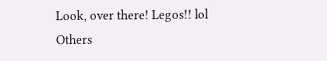Look, over there! Legos!! lol Others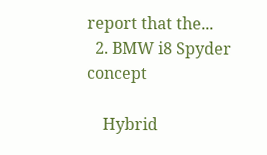report that the...
  2. BMW i8 Spyder concept

    Hybrid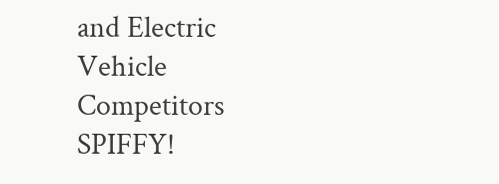and Electric Vehicle Competitors SPIFFY!